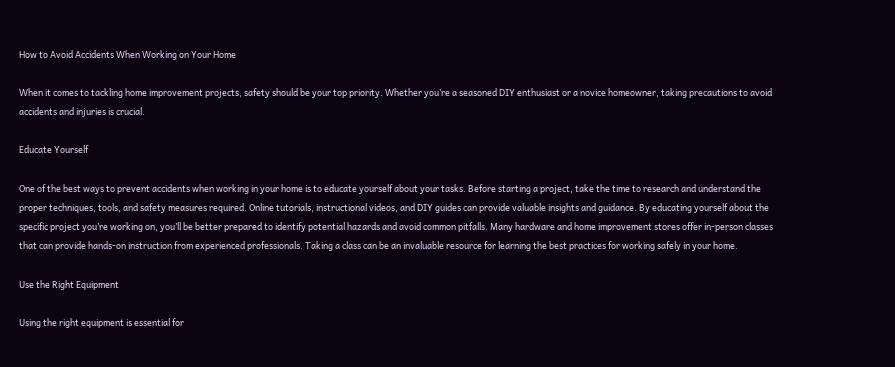How to Avoid Accidents When Working on Your Home

When it comes to tackling home improvement projects, safety should be your top priority. Whether you’re a seasoned DIY enthusiast or a novice homeowner, taking precautions to avoid accidents and injuries is crucial.

Educate Yourself

One of the best ways to prevent accidents when working in your home is to educate yourself about your tasks. Before starting a project, take the time to research and understand the proper techniques, tools, and safety measures required. Online tutorials, instructional videos, and DIY guides can provide valuable insights and guidance. By educating yourself about the specific project you’re working on, you’ll be better prepared to identify potential hazards and avoid common pitfalls. Many hardware and home improvement stores offer in-person classes that can provide hands-on instruction from experienced professionals. Taking a class can be an invaluable resource for learning the best practices for working safely in your home.

Use the Right Equipment

Using the right equipment is essential for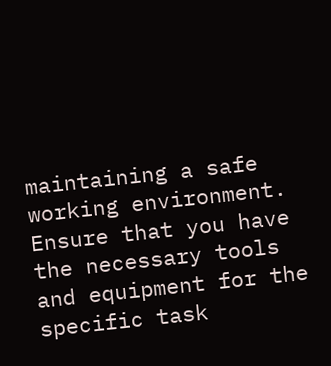maintaining a safe working environment. Ensure that you have the necessary tools and equipment for the specific task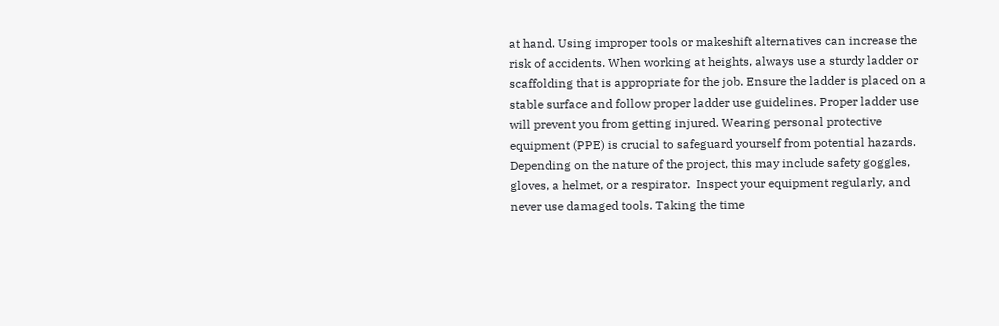at hand. Using improper tools or makeshift alternatives can increase the risk of accidents. When working at heights, always use a sturdy ladder or scaffolding that is appropriate for the job. Ensure the ladder is placed on a stable surface and follow proper ladder use guidelines. Proper ladder use will prevent you from getting injured. Wearing personal protective equipment (PPE) is crucial to safeguard yourself from potential hazards. Depending on the nature of the project, this may include safety goggles, gloves, a helmet, or a respirator.  Inspect your equipment regularly, and never use damaged tools. Taking the time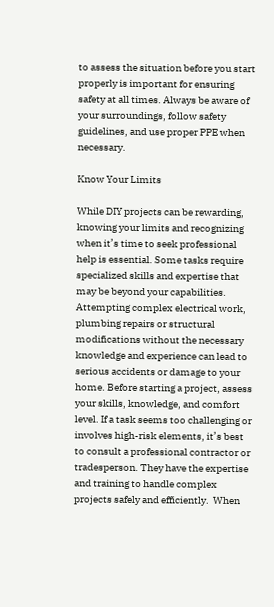to assess the situation before you start properly is important for ensuring safety at all times. Always be aware of your surroundings, follow safety guidelines, and use proper PPE when necessary.

Know Your Limits

While DIY projects can be rewarding, knowing your limits and recognizing when it’s time to seek professional help is essential. Some tasks require specialized skills and expertise that may be beyond your capabilities. Attempting complex electrical work, plumbing repairs or structural modifications without the necessary knowledge and experience can lead to serious accidents or damage to your home. Before starting a project, assess your skills, knowledge, and comfort level. If a task seems too challenging or involves high-risk elements, it’s best to consult a professional contractor or tradesperson. They have the expertise and training to handle complex projects safely and efficiently.  When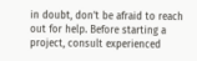in doubt, don’t be afraid to reach out for help. Before starting a project, consult experienced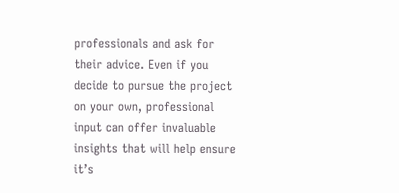professionals and ask for their advice. Even if you decide to pursue the project on your own, professional input can offer invaluable insights that will help ensure it’s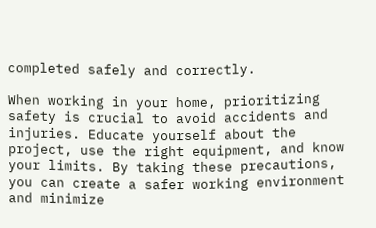completed safely and correctly.

When working in your home, prioritizing safety is crucial to avoid accidents and injuries. Educate yourself about the project, use the right equipment, and know your limits. By taking these precautions, you can create a safer working environment and minimize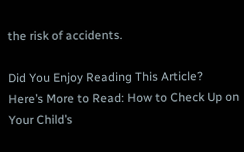the risk of accidents.

Did You Enjoy Reading This Article? Here’s More to Read: How to Check Up on Your Child’s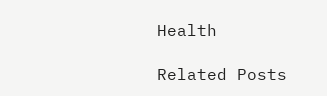Health

Related Posts